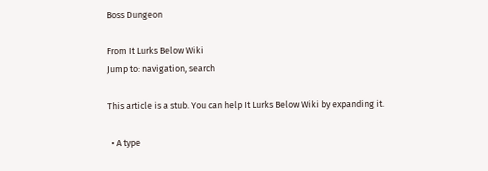Boss Dungeon

From It Lurks Below Wiki
Jump to: navigation, search

This article is a stub. You can help It Lurks Below Wiki by expanding it.

  • A type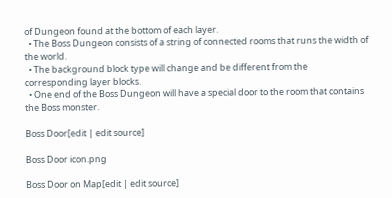of Dungeon found at the bottom of each layer.
  • The Boss Dungeon consists of a string of connected rooms that runs the width of the world.
  • The background block type will change and be different from the corresponding layer blocks.
  • One end of the Boss Dungeon will have a special door to the room that contains the Boss monster.

Boss Door[edit | edit source]

Boss Door icon.png

Boss Door on Map[edit | edit source]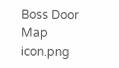Boss Door Map icon.png